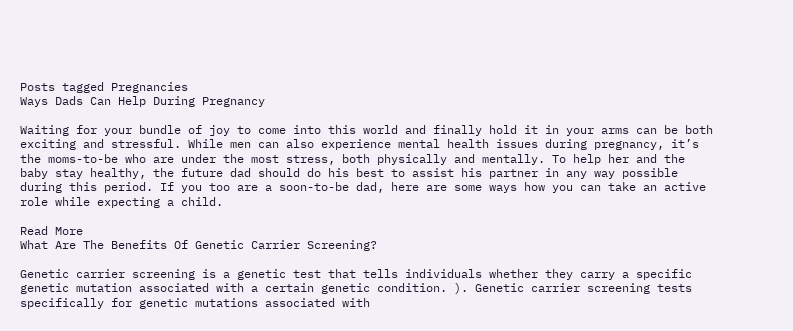Posts tagged Pregnancies
Ways Dads Can Help During Pregnancy

Waiting for your bundle of joy to come into this world and finally hold it in your arms can be both exciting and stressful. While men can also experience mental health issues during pregnancy, it’s the moms-to-be who are under the most stress, both physically and mentally. To help her and the baby stay healthy, the future dad should do his best to assist his partner in any way possible during this period. If you too are a soon-to-be dad, here are some ways how you can take an active role while expecting a child.

Read More
What Are The Benefits Of Genetic Carrier Screening?

Genetic carrier screening is a genetic test that tells individuals whether they carry a specific genetic mutation associated with a certain genetic condition. ). Genetic carrier screening tests specifically for genetic mutations associated with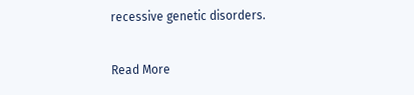recessive genetic disorders.

Read More